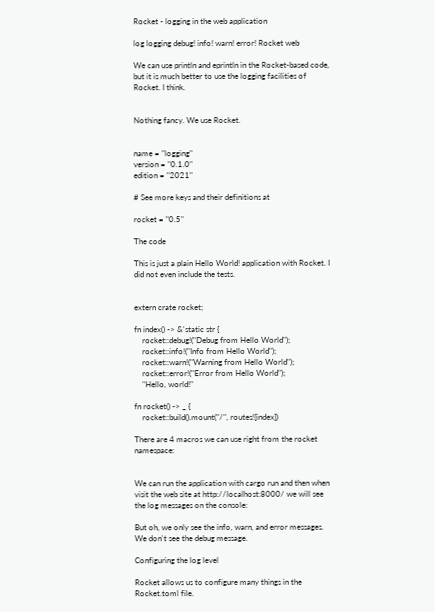Rocket - logging in the web application

log logging debug! info! warn! error! Rocket web

We can use println and eprintln in the Rocket-based code, but it is much better to use the logging facilities of Rocket. I think.


Nothing fancy. We use Rocket.


name = "logging"
version = "0.1.0"
edition = "2021"

# See more keys and their definitions at

rocket = "0.5"

The code

This is just a plain Hello World! application with Rocket. I did not even include the tests.


extern crate rocket;

fn index() -> &'static str {
    rocket::debug!("Debug from Hello World");
    rocket::info!("Info from Hello World");
    rocket::warn!("Warning from Hello World");
    rocket::error!("Error from Hello World");
    "Hello, world!"

fn rocket() -> _ {
    rocket::build().mount("/", routes![index])

There are 4 macros we can use right from the rocket namespace:


We can run the application with cargo run and then when visit the web site at http://localhost:8000/ we will see the log messages on the console:

But oh, we only see the info, warn, and error messages. We don't see the debug message.

Configuring the log level

Rocket allows us to configure many things in the Rocket.toml file.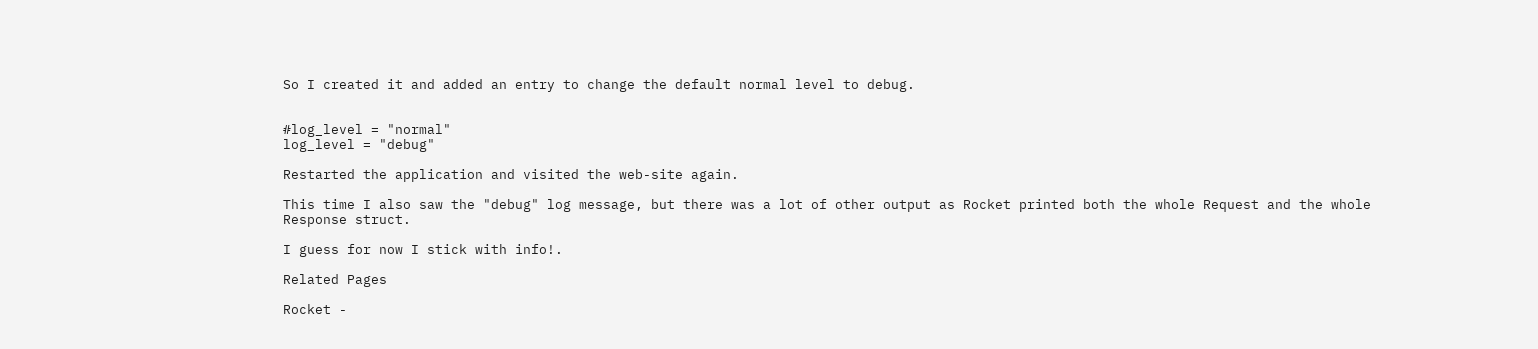So I created it and added an entry to change the default normal level to debug.


#log_level = "normal"
log_level = "debug"

Restarted the application and visited the web-site again.

This time I also saw the "debug" log message, but there was a lot of other output as Rocket printed both the whole Request and the whole Response struct.

I guess for now I stick with info!.

Related Pages

Rocket -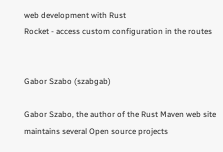web development with Rust
Rocket - access custom configuration in the routes


Gabor Szabo (szabgab)

Gabor Szabo, the author of the Rust Maven web site maintains several Open source projects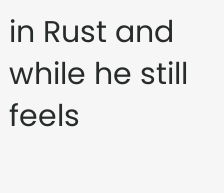in Rust and while he still feels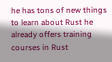he has tons of new things to learn about Rust he already offers training courses in Rust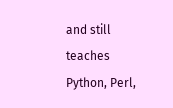and still teaches Python, Perl,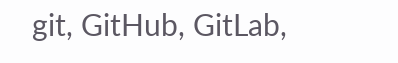git, GitHub, GitLab,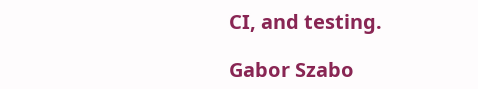CI, and testing.

Gabor Szabo